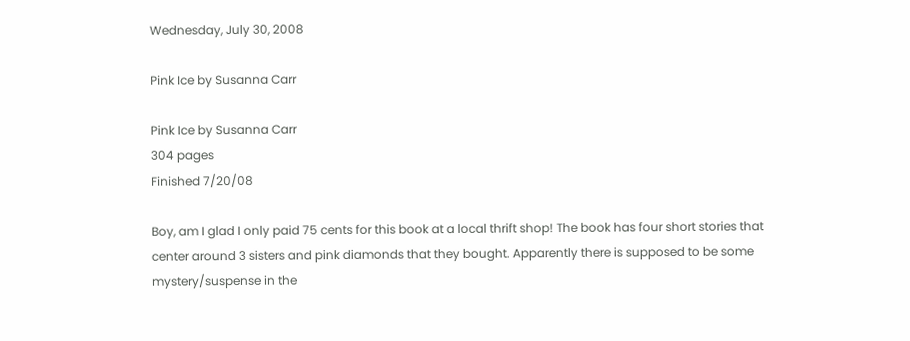Wednesday, July 30, 2008

Pink Ice by Susanna Carr

Pink Ice by Susanna Carr
304 pages
Finished 7/20/08

Boy, am I glad I only paid 75 cents for this book at a local thrift shop! The book has four short stories that center around 3 sisters and pink diamonds that they bought. Apparently there is supposed to be some mystery/suspense in the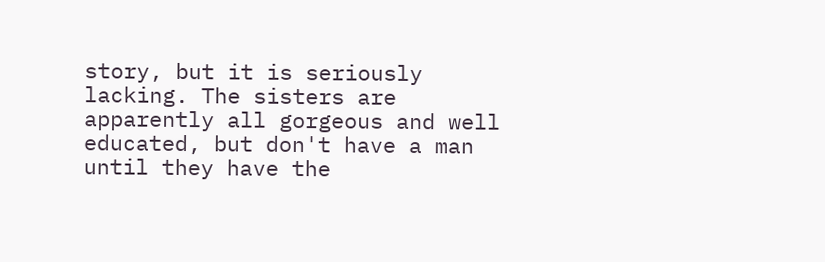story, but it is seriously lacking. The sisters are apparently all gorgeous and well educated, but don't have a man until they have the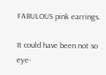FABULOUS pink earrings.

It could have been not so eye-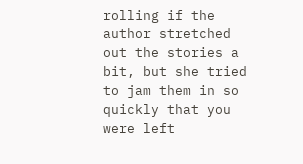rolling if the author stretched out the stories a bit, but she tried to jam them in so quickly that you were left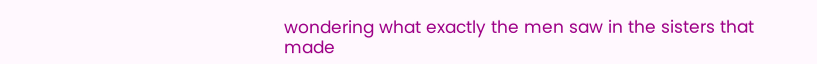wondering what exactly the men saw in the sisters that made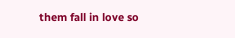them fall in love so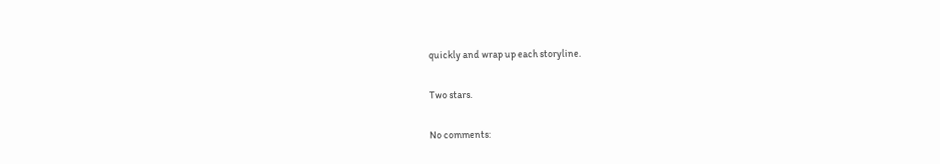quickly and wrap up each storyline.

Two stars.

No comments: